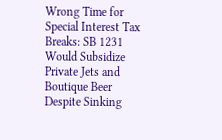Wrong Time for Special Interest Tax Breaks: SB 1231 Would Subsidize Private Jets and Boutique Beer Despite Sinking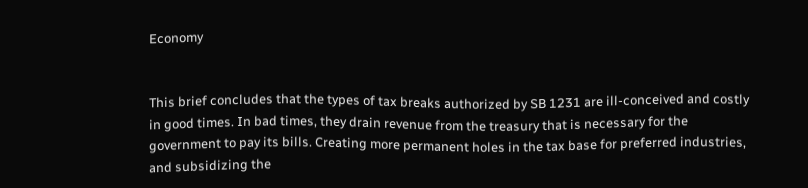Economy


This brief concludes that the types of tax breaks authorized by SB 1231 are ill-conceived and costly in good times. In bad times, they drain revenue from the treasury that is necessary for the government to pay its bills. Creating more permanent holes in the tax base for preferred industries, and subsidizing the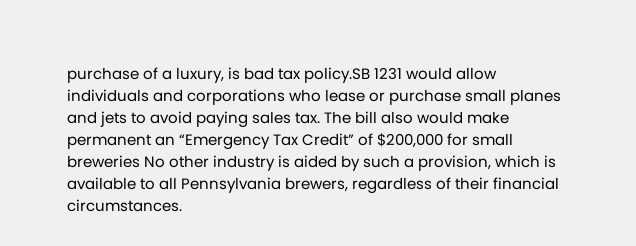purchase of a luxury, is bad tax policy.SB 1231 would allow individuals and corporations who lease or purchase small planes and jets to avoid paying sales tax. The bill also would make permanent an “Emergency Tax Credit” of $200,000 for small breweries No other industry is aided by such a provision, which is available to all Pennsylvania brewers, regardless of their financial circumstances.